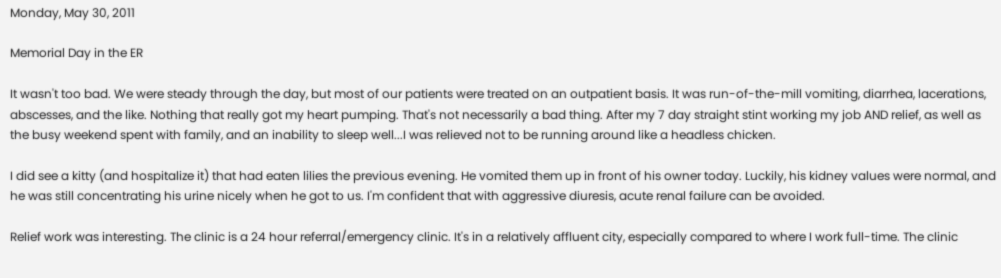Monday, May 30, 2011

Memorial Day in the ER

It wasn't too bad. We were steady through the day, but most of our patients were treated on an outpatient basis. It was run-of-the-mill vomiting, diarrhea, lacerations, abscesses, and the like. Nothing that really got my heart pumping. That's not necessarily a bad thing. After my 7 day straight stint working my job AND relief, as well as the busy weekend spent with family, and an inability to sleep well...I was relieved not to be running around like a headless chicken.

I did see a kitty (and hospitalize it) that had eaten lilies the previous evening. He vomited them up in front of his owner today. Luckily, his kidney values were normal, and he was still concentrating his urine nicely when he got to us. I'm confident that with aggressive diuresis, acute renal failure can be avoided.

Relief work was interesting. The clinic is a 24 hour referral/emergency clinic. It's in a relatively affluent city, especially compared to where I work full-time. The clinic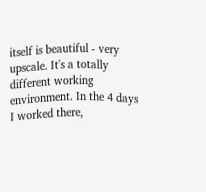itself is beautiful - very upscale. It's a totally different working environment. In the 4 days I worked there,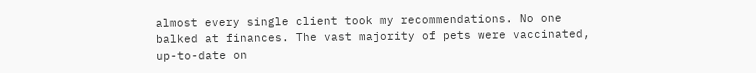almost every single client took my recommendations. No one balked at finances. The vast majority of pets were vaccinated, up-to-date on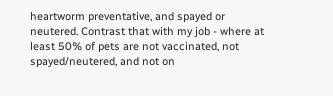heartworm preventative, and spayed or neutered. Contrast that with my job - where at least 50% of pets are not vaccinated, not spayed/neutered, and not on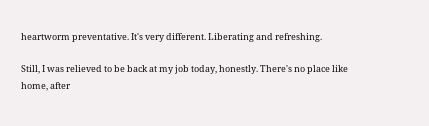heartworm preventative. It's very different. Liberating and refreshing.

Still, I was relieved to be back at my job today, honestly. There's no place like home, after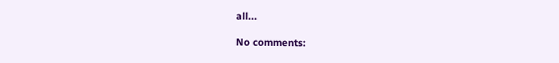all...

No comments: